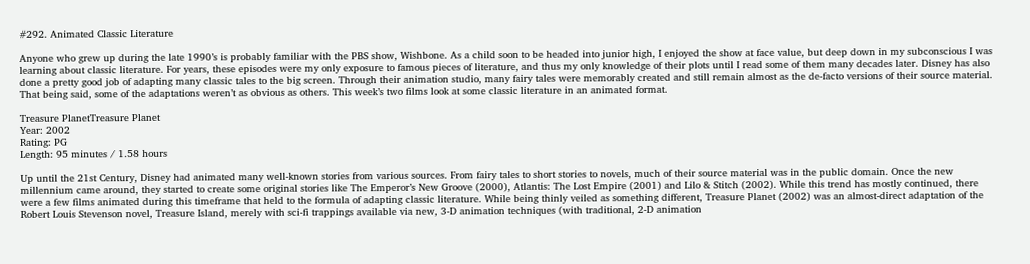#292. Animated Classic Literature

Anyone who grew up during the late 1990’s is probably familiar with the PBS show, Wishbone. As a child soon to be headed into junior high, I enjoyed the show at face value, but deep down in my subconscious I was learning about classic literature. For years, these episodes were my only exposure to famous pieces of literature, and thus my only knowledge of their plots until I read some of them many decades later. Disney has also done a pretty good job of adapting many classic tales to the big screen. Through their animation studio, many fairy tales were memorably created and still remain almost as the de-facto versions of their source material. That being said, some of the adaptations weren’t as obvious as others. This week’s two films look at some classic literature in an animated format.

Treasure PlanetTreasure Planet
Year: 2002
Rating: PG
Length: 95 minutes / 1.58 hours

Up until the 21st Century, Disney had animated many well-known stories from various sources. From fairy tales to short stories to novels, much of their source material was in the public domain. Once the new millennium came around, they started to create some original stories like The Emperor’s New Groove (2000), Atlantis: The Lost Empire (2001) and Lilo & Stitch (2002). While this trend has mostly continued, there were a few films animated during this timeframe that held to the formula of adapting classic literature. While being thinly veiled as something different, Treasure Planet (2002) was an almost-direct adaptation of the Robert Louis Stevenson novel, Treasure Island, merely with sci-fi trappings available via new, 3-D animation techniques (with traditional, 2-D animation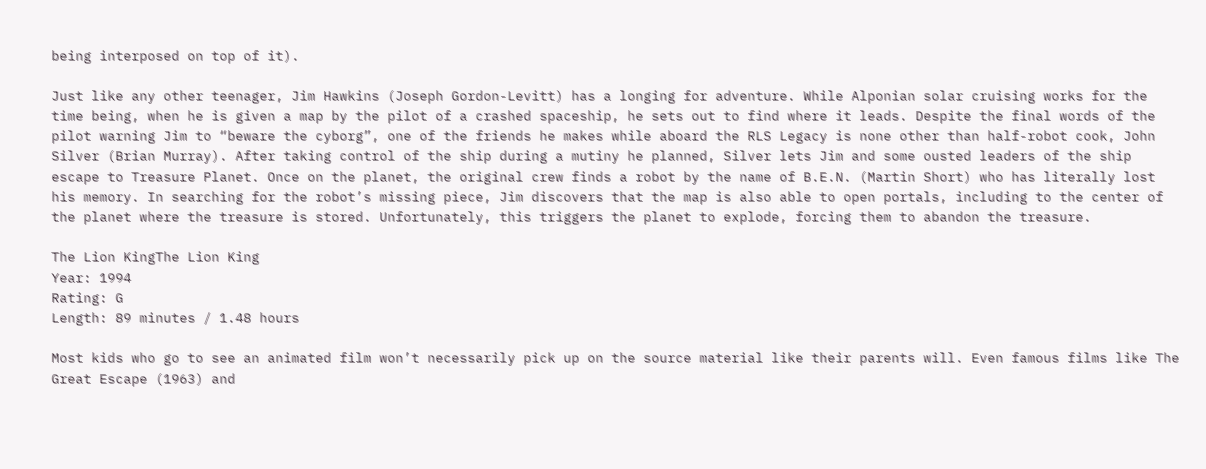being interposed on top of it).

Just like any other teenager, Jim Hawkins (Joseph Gordon-Levitt) has a longing for adventure. While Alponian solar cruising works for the time being, when he is given a map by the pilot of a crashed spaceship, he sets out to find where it leads. Despite the final words of the pilot warning Jim to “beware the cyborg”, one of the friends he makes while aboard the RLS Legacy is none other than half-robot cook, John Silver (Brian Murray). After taking control of the ship during a mutiny he planned, Silver lets Jim and some ousted leaders of the ship escape to Treasure Planet. Once on the planet, the original crew finds a robot by the name of B.E.N. (Martin Short) who has literally lost his memory. In searching for the robot’s missing piece, Jim discovers that the map is also able to open portals, including to the center of the planet where the treasure is stored. Unfortunately, this triggers the planet to explode, forcing them to abandon the treasure.

The Lion KingThe Lion King
Year: 1994
Rating: G
Length: 89 minutes / 1.48 hours

Most kids who go to see an animated film won’t necessarily pick up on the source material like their parents will. Even famous films like The Great Escape (1963) and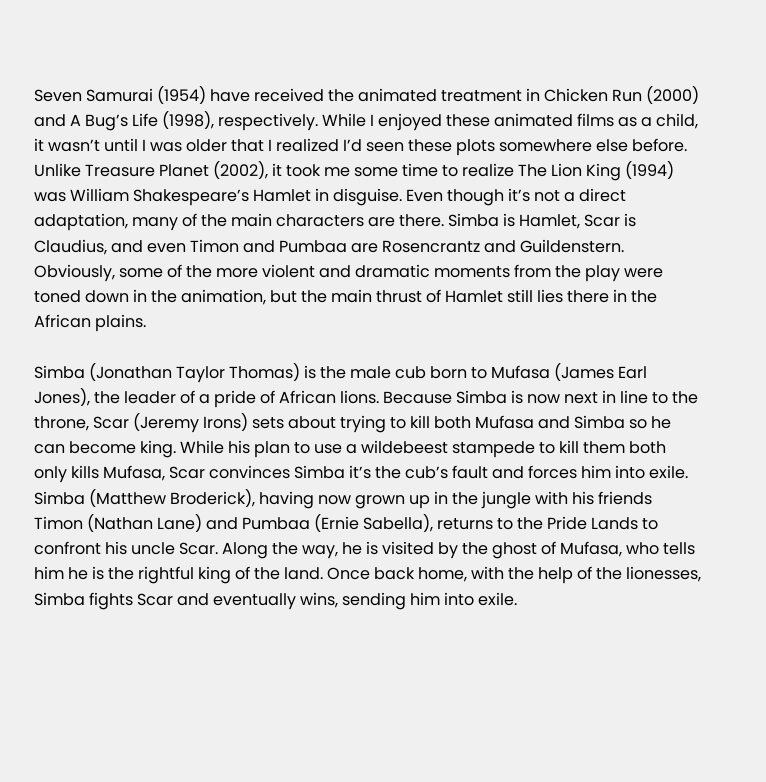Seven Samurai (1954) have received the animated treatment in Chicken Run (2000) and A Bug’s Life (1998), respectively. While I enjoyed these animated films as a child, it wasn’t until I was older that I realized I’d seen these plots somewhere else before. Unlike Treasure Planet (2002), it took me some time to realize The Lion King (1994) was William Shakespeare’s Hamlet in disguise. Even though it’s not a direct adaptation, many of the main characters are there. Simba is Hamlet, Scar is Claudius, and even Timon and Pumbaa are Rosencrantz and Guildenstern. Obviously, some of the more violent and dramatic moments from the play were toned down in the animation, but the main thrust of Hamlet still lies there in the African plains.

Simba (Jonathan Taylor Thomas) is the male cub born to Mufasa (James Earl Jones), the leader of a pride of African lions. Because Simba is now next in line to the throne, Scar (Jeremy Irons) sets about trying to kill both Mufasa and Simba so he can become king. While his plan to use a wildebeest stampede to kill them both only kills Mufasa, Scar convinces Simba it’s the cub’s fault and forces him into exile. Simba (Matthew Broderick), having now grown up in the jungle with his friends Timon (Nathan Lane) and Pumbaa (Ernie Sabella), returns to the Pride Lands to confront his uncle Scar. Along the way, he is visited by the ghost of Mufasa, who tells him he is the rightful king of the land. Once back home, with the help of the lionesses, Simba fights Scar and eventually wins, sending him into exile.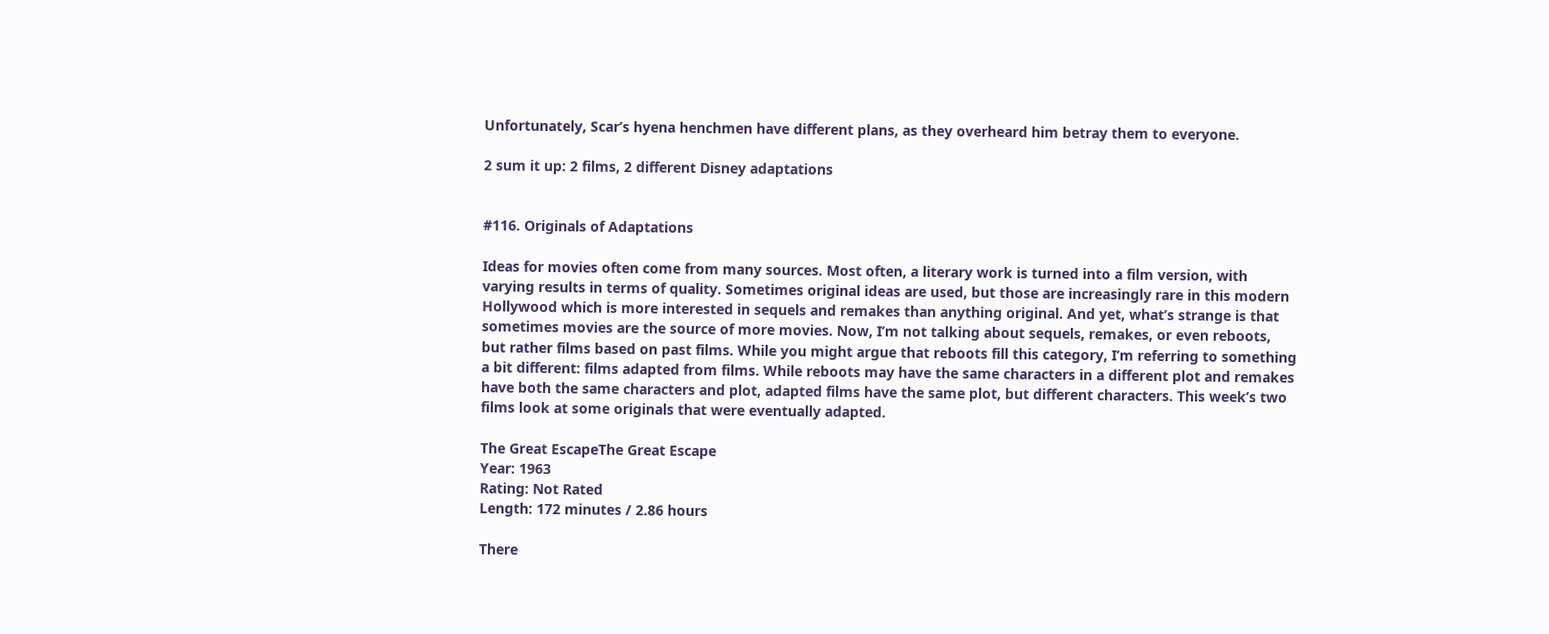Unfortunately, Scar’s hyena henchmen have different plans, as they overheard him betray them to everyone.

2 sum it up: 2 films, 2 different Disney adaptations


#116. Originals of Adaptations

Ideas for movies often come from many sources. Most often, a literary work is turned into a film version, with varying results in terms of quality. Sometimes original ideas are used, but those are increasingly rare in this modern Hollywood which is more interested in sequels and remakes than anything original. And yet, what’s strange is that sometimes movies are the source of more movies. Now, I’m not talking about sequels, remakes, or even reboots, but rather films based on past films. While you might argue that reboots fill this category, I’m referring to something a bit different: films adapted from films. While reboots may have the same characters in a different plot and remakes have both the same characters and plot, adapted films have the same plot, but different characters. This week’s two films look at some originals that were eventually adapted.

The Great EscapeThe Great Escape
Year: 1963
Rating: Not Rated
Length: 172 minutes / 2.86 hours

There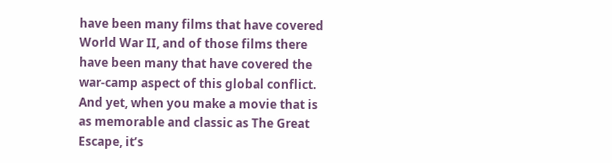have been many films that have covered World War II, and of those films there have been many that have covered the war-camp aspect of this global conflict. And yet, when you make a movie that is as memorable and classic as The Great Escape, it’s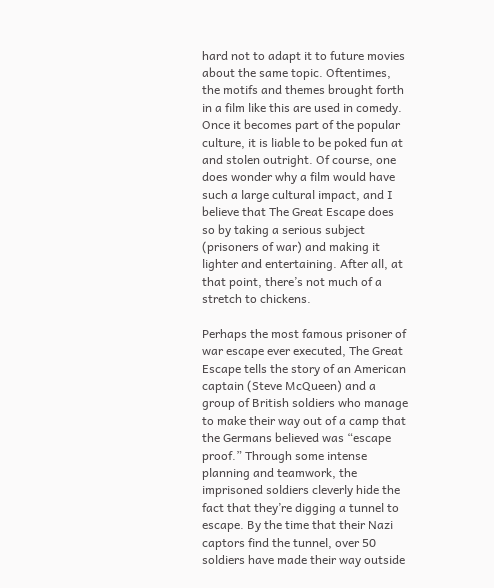hard not to adapt it to future movies about the same topic. Oftentimes, the motifs and themes brought forth in a film like this are used in comedy. Once it becomes part of the popular culture, it is liable to be poked fun at and stolen outright. Of course, one does wonder why a film would have such a large cultural impact, and I believe that The Great Escape does so by taking a serious subject (prisoners of war) and making it lighter and entertaining. After all, at that point, there’s not much of a stretch to chickens.

Perhaps the most famous prisoner of war escape ever executed, The Great Escape tells the story of an American captain (Steve McQueen) and a group of British soldiers who manage to make their way out of a camp that the Germans believed was “escape proof.” Through some intense planning and teamwork, the imprisoned soldiers cleverly hide the fact that they’re digging a tunnel to escape. By the time that their Nazi captors find the tunnel, over 50 soldiers have made their way outside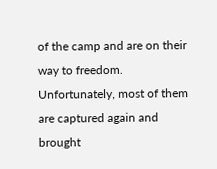of the camp and are on their way to freedom. Unfortunately, most of them are captured again and brought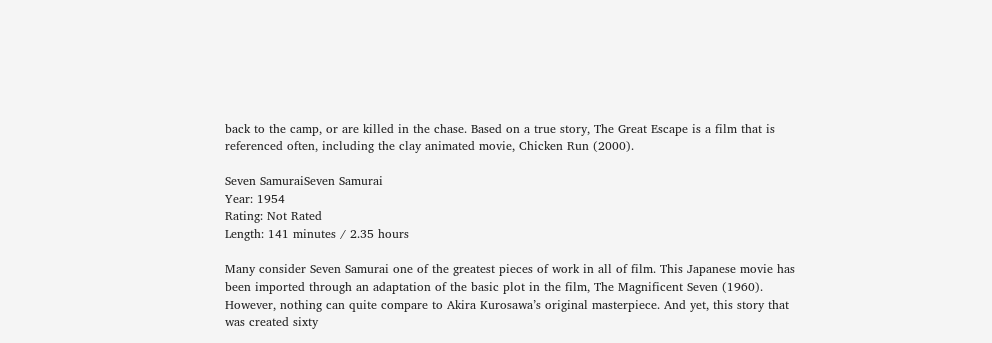back to the camp, or are killed in the chase. Based on a true story, The Great Escape is a film that is referenced often, including the clay animated movie, Chicken Run (2000).

Seven SamuraiSeven Samurai
Year: 1954
Rating: Not Rated
Length: 141 minutes / 2.35 hours

Many consider Seven Samurai one of the greatest pieces of work in all of film. This Japanese movie has been imported through an adaptation of the basic plot in the film, The Magnificent Seven (1960). However, nothing can quite compare to Akira Kurosawa’s original masterpiece. And yet, this story that was created sixty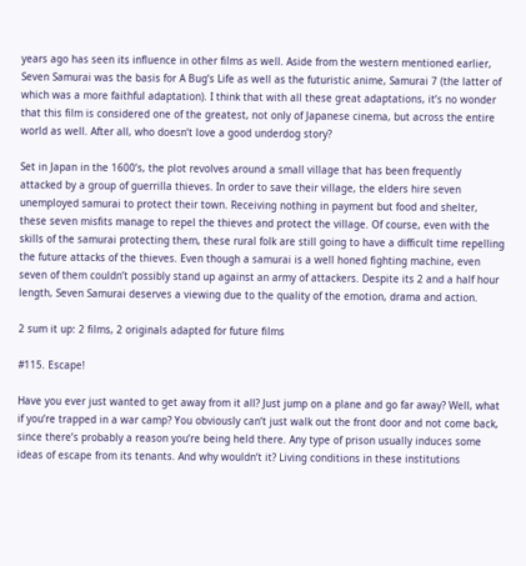years ago has seen its influence in other films as well. Aside from the western mentioned earlier, Seven Samurai was the basis for A Bug’s Life as well as the futuristic anime, Samurai 7 (the latter of which was a more faithful adaptation). I think that with all these great adaptations, it’s no wonder that this film is considered one of the greatest, not only of Japanese cinema, but across the entire world as well. After all, who doesn’t love a good underdog story?

Set in Japan in the 1600’s, the plot revolves around a small village that has been frequently attacked by a group of guerrilla thieves. In order to save their village, the elders hire seven unemployed samurai to protect their town. Receiving nothing in payment but food and shelter, these seven misfits manage to repel the thieves and protect the village. Of course, even with the skills of the samurai protecting them, these rural folk are still going to have a difficult time repelling the future attacks of the thieves. Even though a samurai is a well honed fighting machine, even seven of them couldn’t possibly stand up against an army of attackers. Despite its 2 and a half hour length, Seven Samurai deserves a viewing due to the quality of the emotion, drama and action.

2 sum it up: 2 films, 2 originals adapted for future films

#115. Escape!

Have you ever just wanted to get away from it all? Just jump on a plane and go far away? Well, what if you’re trapped in a war camp? You obviously can’t just walk out the front door and not come back, since there’s probably a reason you’re being held there. Any type of prison usually induces some ideas of escape from its tenants. And why wouldn’t it? Living conditions in these institutions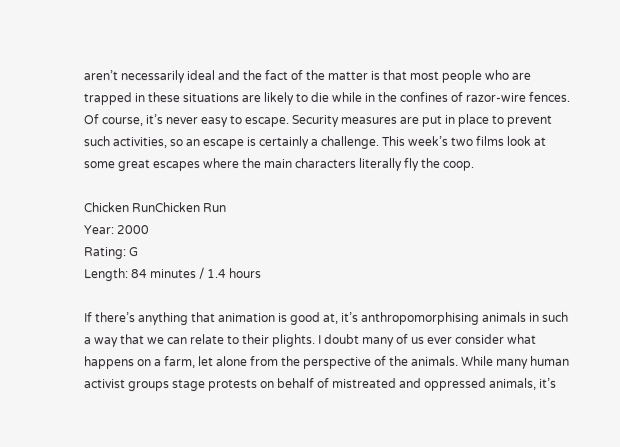aren’t necessarily ideal and the fact of the matter is that most people who are trapped in these situations are likely to die while in the confines of razor-wire fences. Of course, it’s never easy to escape. Security measures are put in place to prevent such activities, so an escape is certainly a challenge. This week’s two films look at some great escapes where the main characters literally fly the coop.

Chicken RunChicken Run
Year: 2000
Rating: G
Length: 84 minutes / 1.4 hours

If there’s anything that animation is good at, it’s anthropomorphising animals in such a way that we can relate to their plights. I doubt many of us ever consider what happens on a farm, let alone from the perspective of the animals. While many human activist groups stage protests on behalf of mistreated and oppressed animals, it’s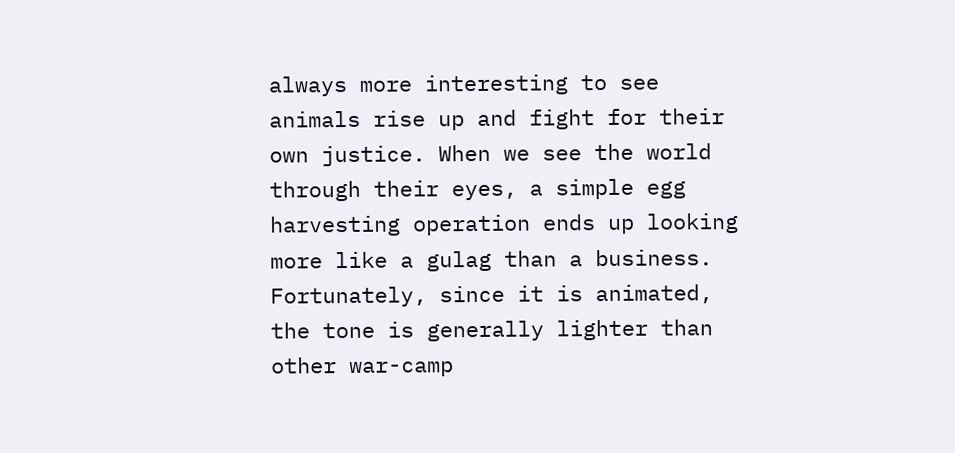always more interesting to see animals rise up and fight for their own justice. When we see the world through their eyes, a simple egg harvesting operation ends up looking more like a gulag than a business. Fortunately, since it is animated, the tone is generally lighter than other war-camp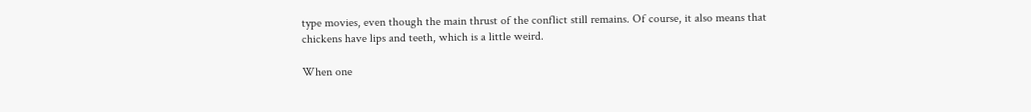type movies, even though the main thrust of the conflict still remains. Of course, it also means that chickens have lips and teeth, which is a little weird.

When one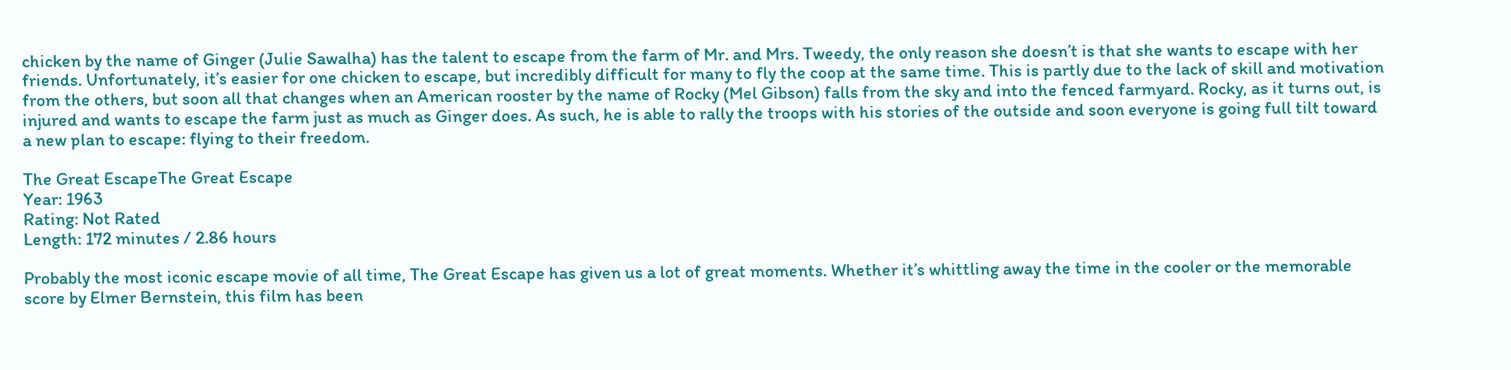chicken by the name of Ginger (Julie Sawalha) has the talent to escape from the farm of Mr. and Mrs. Tweedy, the only reason she doesn’t is that she wants to escape with her friends. Unfortunately, it’s easier for one chicken to escape, but incredibly difficult for many to fly the coop at the same time. This is partly due to the lack of skill and motivation from the others, but soon all that changes when an American rooster by the name of Rocky (Mel Gibson) falls from the sky and into the fenced farmyard. Rocky, as it turns out, is injured and wants to escape the farm just as much as Ginger does. As such, he is able to rally the troops with his stories of the outside and soon everyone is going full tilt toward a new plan to escape: flying to their freedom.

The Great EscapeThe Great Escape
Year: 1963
Rating: Not Rated
Length: 172 minutes / 2.86 hours

Probably the most iconic escape movie of all time, The Great Escape has given us a lot of great moments. Whether it’s whittling away the time in the cooler or the memorable score by Elmer Bernstein, this film has been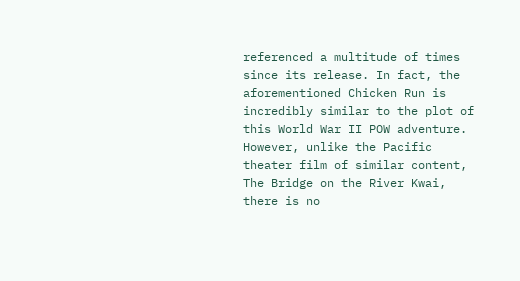referenced a multitude of times since its release. In fact, the aforementioned Chicken Run is incredibly similar to the plot of this World War II POW adventure. However, unlike the Pacific theater film of similar content, The Bridge on the River Kwai, there is no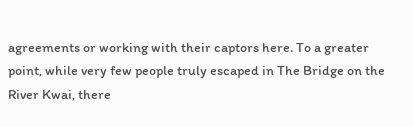agreements or working with their captors here. To a greater point, while very few people truly escaped in The Bridge on the River Kwai, there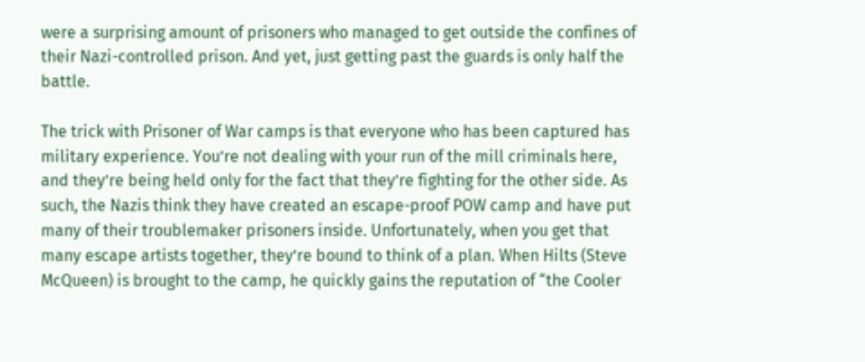were a surprising amount of prisoners who managed to get outside the confines of their Nazi-controlled prison. And yet, just getting past the guards is only half the battle.

The trick with Prisoner of War camps is that everyone who has been captured has military experience. You’re not dealing with your run of the mill criminals here, and they’re being held only for the fact that they’re fighting for the other side. As such, the Nazis think they have created an escape-proof POW camp and have put many of their troublemaker prisoners inside. Unfortunately, when you get that many escape artists together, they’re bound to think of a plan. When Hilts (Steve McQueen) is brought to the camp, he quickly gains the reputation of “the Cooler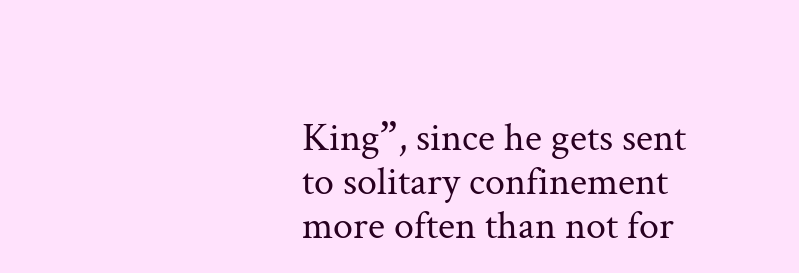King”, since he gets sent to solitary confinement more often than not for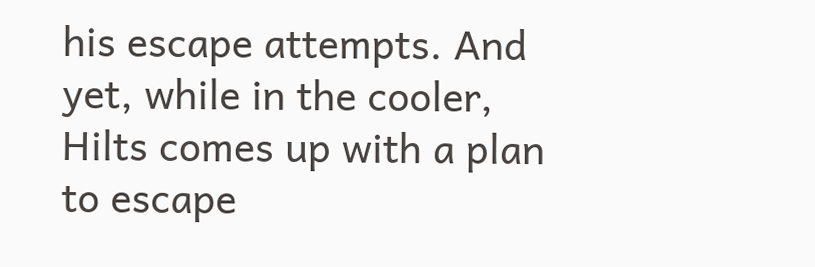his escape attempts. And yet, while in the cooler, Hilts comes up with a plan to escape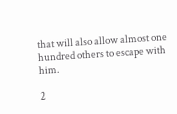that will also allow almost one hundred others to escape with him.

2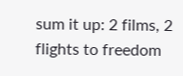sum it up: 2 films, 2 flights to freedom